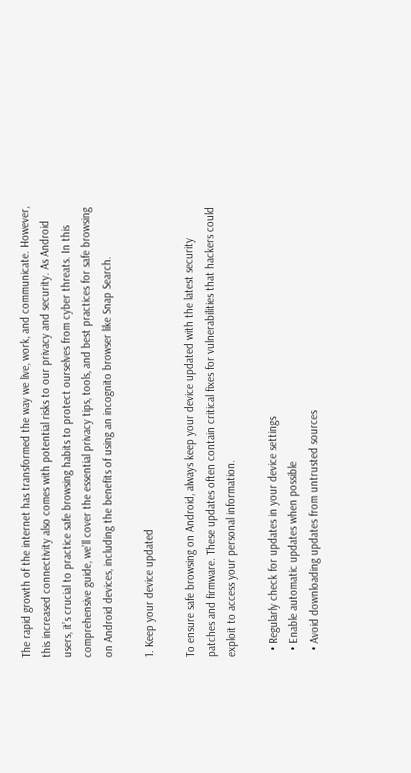The rapid growth of the internet has transformed the way we live, work, and communicate. However, this increased connectivity also comes with potential risks to our privacy and security. As Android users, it’s crucial to practice safe browsing habits to protect ourselves from cyber threats. In this comprehensive guide, we’ll cover the essential privacy tips, tools, and best practices for safe browsing on Android devices, including the benefits of using an incognito browser like Snap Search.

1. Keep your device updated

To ensure safe browsing on Android, always keep your device updated with the latest security patches and firmware. These updates often contain critical fixes for vulnerabilities that hackers could exploit to access your personal information.

  • Regularly check for updates in your device settings
  • Enable automatic updates when possible
  • Avoid downloading updates from untrusted sources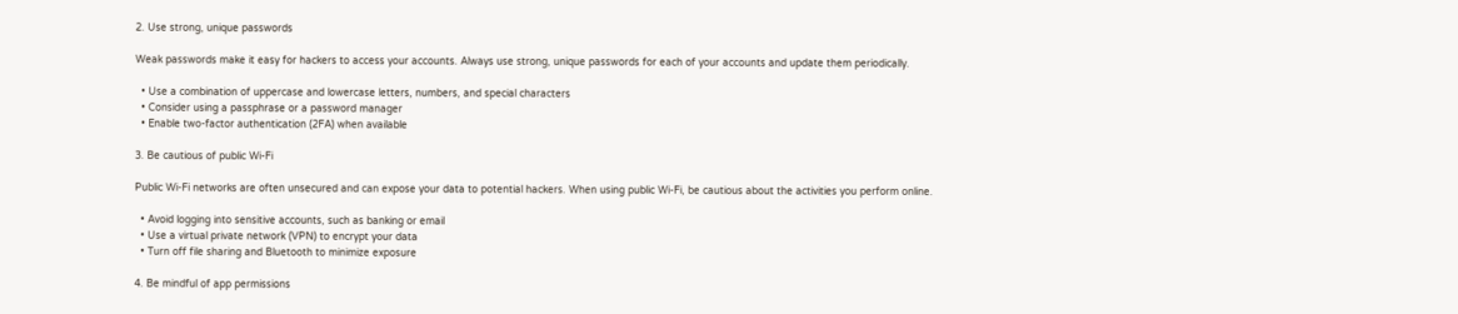2. Use strong, unique passwords

Weak passwords make it easy for hackers to access your accounts. Always use strong, unique passwords for each of your accounts and update them periodically.

  • Use a combination of uppercase and lowercase letters, numbers, and special characters
  • Consider using a passphrase or a password manager
  • Enable two-factor authentication (2FA) when available

3. Be cautious of public Wi-Fi

Public Wi-Fi networks are often unsecured and can expose your data to potential hackers. When using public Wi-Fi, be cautious about the activities you perform online.

  • Avoid logging into sensitive accounts, such as banking or email
  • Use a virtual private network (VPN) to encrypt your data
  • Turn off file sharing and Bluetooth to minimize exposure

4. Be mindful of app permissions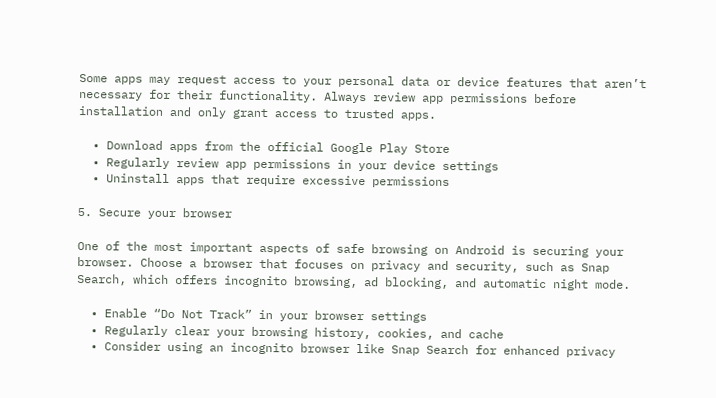Some apps may request access to your personal data or device features that aren’t necessary for their functionality. Always review app permissions before installation and only grant access to trusted apps.

  • Download apps from the official Google Play Store
  • Regularly review app permissions in your device settings
  • Uninstall apps that require excessive permissions

5. Secure your browser

One of the most important aspects of safe browsing on Android is securing your browser. Choose a browser that focuses on privacy and security, such as Snap Search, which offers incognito browsing, ad blocking, and automatic night mode.

  • Enable “Do Not Track” in your browser settings
  • Regularly clear your browsing history, cookies, and cache
  • Consider using an incognito browser like Snap Search for enhanced privacy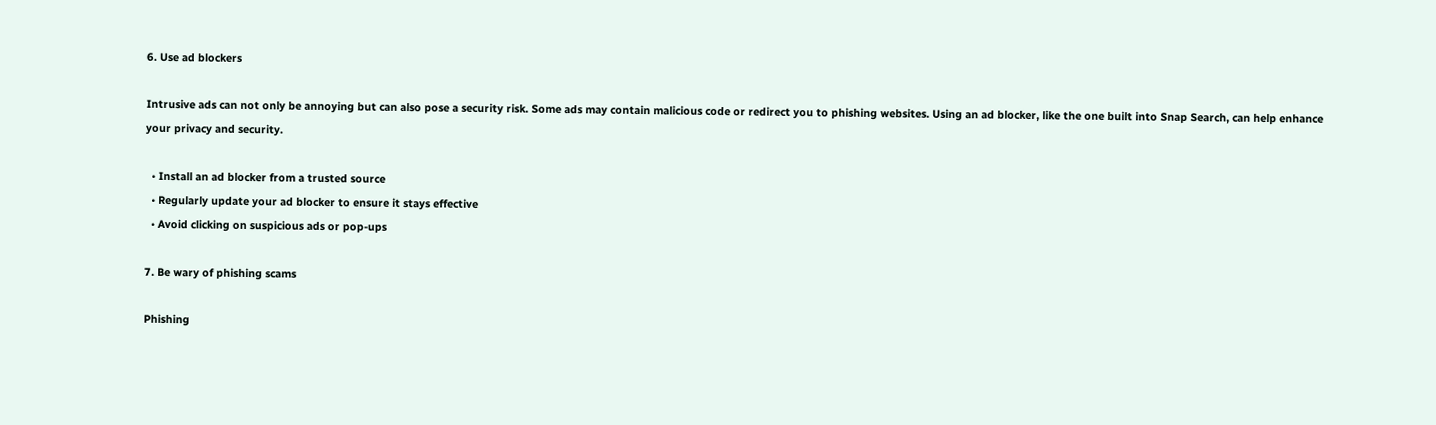6. Use ad blockers

Intrusive ads can not only be annoying but can also pose a security risk. Some ads may contain malicious code or redirect you to phishing websites. Using an ad blocker, like the one built into Snap Search, can help enhance your privacy and security.

  • Install an ad blocker from a trusted source
  • Regularly update your ad blocker to ensure it stays effective
  • Avoid clicking on suspicious ads or pop-ups

7. Be wary of phishing scams

Phishing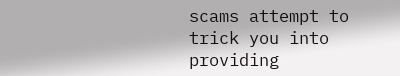scams attempt to trick you into providing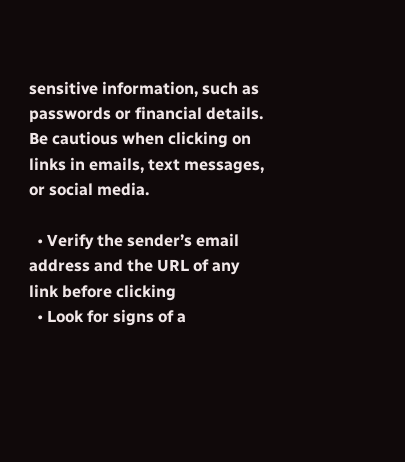sensitive information, such as passwords or financial details. Be cautious when clicking on links in emails, text messages, or social media.

  • Verify the sender’s email address and the URL of any link before clicking
  • Look for signs of a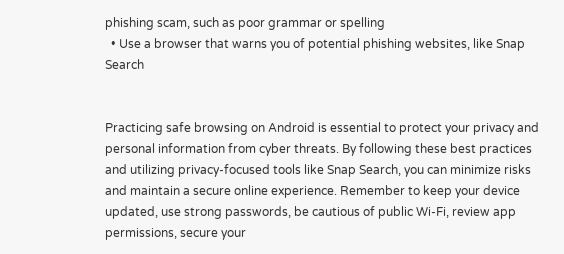phishing scam, such as poor grammar or spelling
  • Use a browser that warns you of potential phishing websites, like Snap Search


Practicing safe browsing on Android is essential to protect your privacy and personal information from cyber threats. By following these best practices and utilizing privacy-focused tools like Snap Search, you can minimize risks and maintain a secure online experience. Remember to keep your device updated, use strong passwords, be cautious of public Wi-Fi, review app permissions, secure your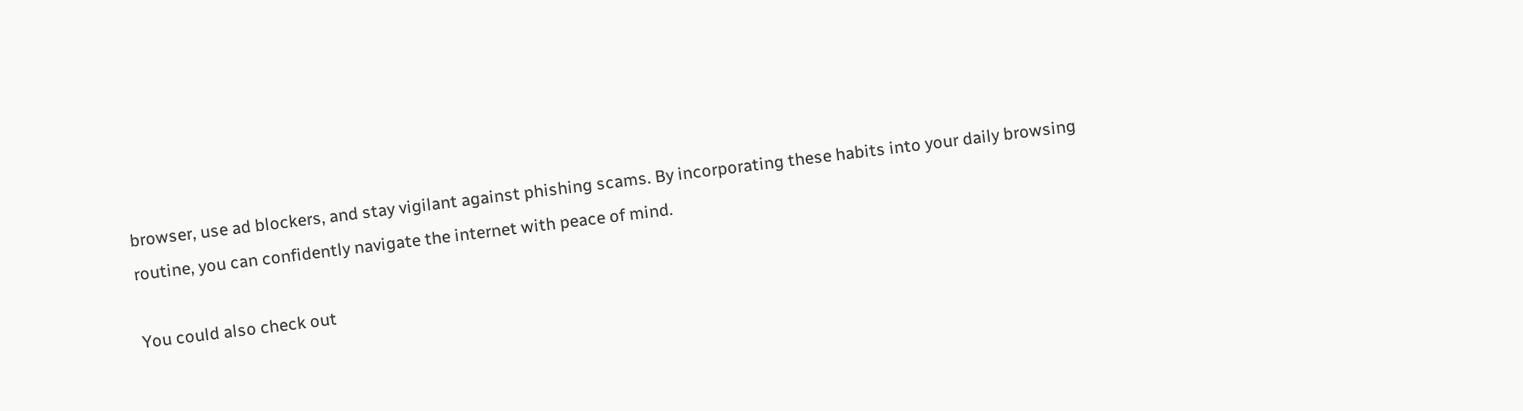browser, use ad blockers, and stay vigilant against phishing scams. By incorporating these habits into your daily browsing routine, you can confidently navigate the internet with peace of mind.

You could also check out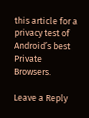this article for a privacy test of Android’s best Private Browsers.

Leave a Reply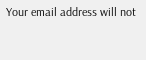Your email address will not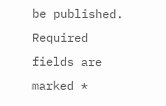be published. Required fields are marked *